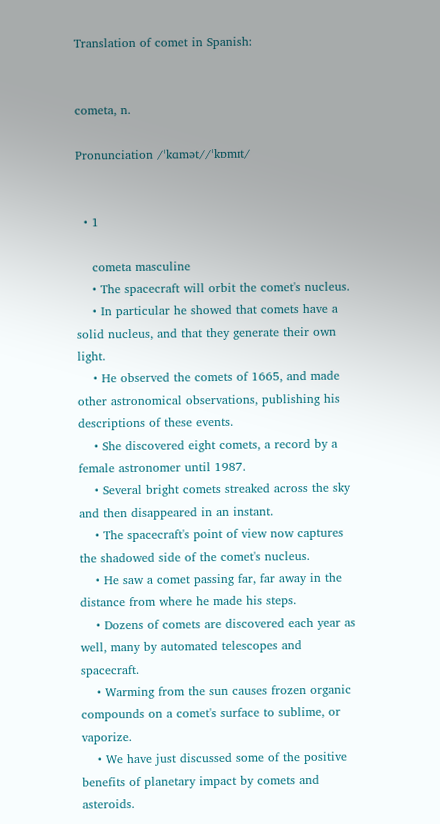Translation of comet in Spanish:


cometa, n.

Pronunciation /ˈkɑmət//ˈkɒmɪt/


  • 1

    cometa masculine
    • The spacecraft will orbit the comet's nucleus.
    • In particular he showed that comets have a solid nucleus, and that they generate their own light.
    • He observed the comets of 1665, and made other astronomical observations, publishing his descriptions of these events.
    • She discovered eight comets, a record by a female astronomer until 1987.
    • Several bright comets streaked across the sky and then disappeared in an instant.
    • The spacecraft's point of view now captures the shadowed side of the comet's nucleus.
    • He saw a comet passing far, far away in the distance from where he made his steps.
    • Dozens of comets are discovered each year as well, many by automated telescopes and spacecraft.
    • Warming from the sun causes frozen organic compounds on a comet's surface to sublime, or vaporize.
    • We have just discussed some of the positive benefits of planetary impact by comets and asteroids.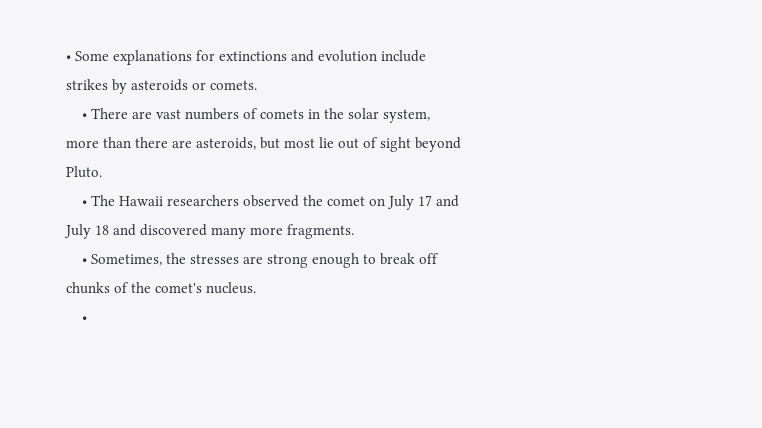• Some explanations for extinctions and evolution include strikes by asteroids or comets.
    • There are vast numbers of comets in the solar system, more than there are asteroids, but most lie out of sight beyond Pluto.
    • The Hawaii researchers observed the comet on July 17 and July 18 and discovered many more fragments.
    • Sometimes, the stresses are strong enough to break off chunks of the comet's nucleus.
    •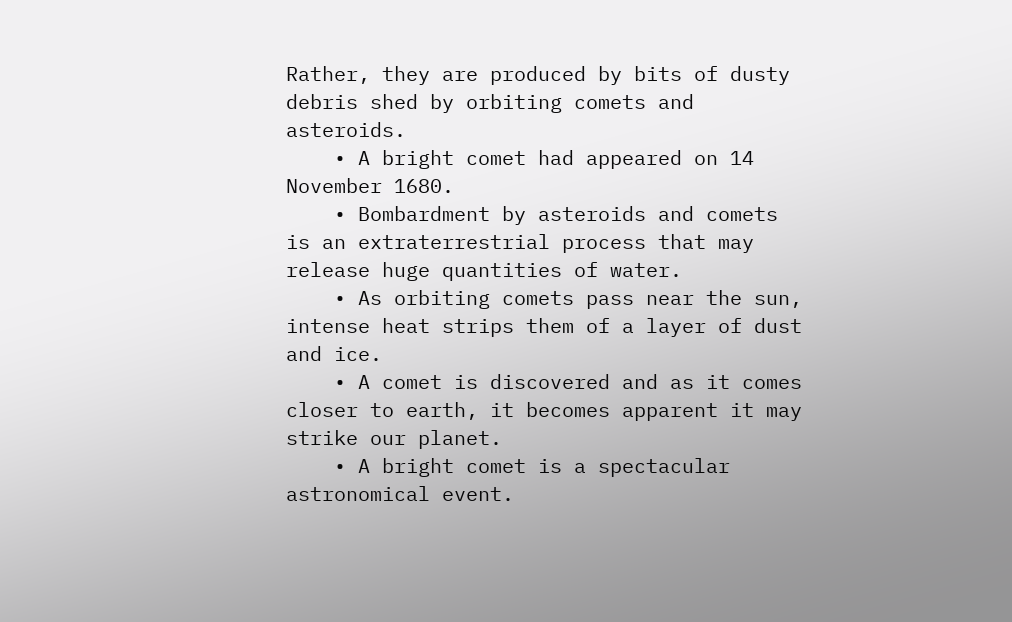Rather, they are produced by bits of dusty debris shed by orbiting comets and asteroids.
    • A bright comet had appeared on 14 November 1680.
    • Bombardment by asteroids and comets is an extraterrestrial process that may release huge quantities of water.
    • As orbiting comets pass near the sun, intense heat strips them of a layer of dust and ice.
    • A comet is discovered and as it comes closer to earth, it becomes apparent it may strike our planet.
    • A bright comet is a spectacular astronomical event.